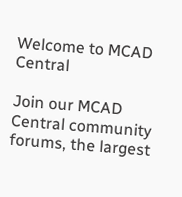Welcome to MCAD Central

Join our MCAD Central community forums, the largest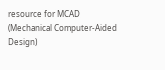resource for MCAD (Mechanical Computer-Aided Design)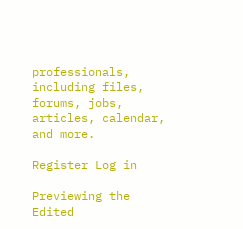professionals, including files, forums, jobs, articles, calendar, and more.

Register Log in

Previewing the Edited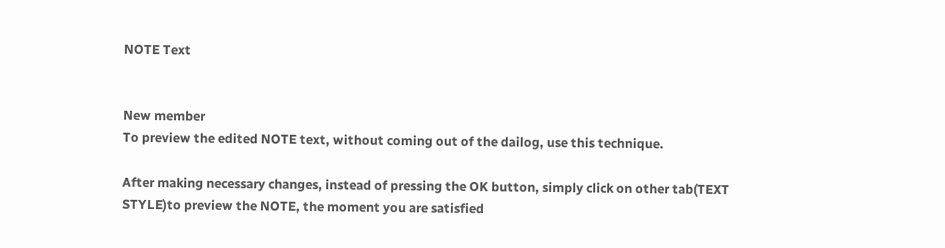NOTE Text


New member
To preview the edited NOTE text, without coming out of the dailog, use this technique.

After making necessary changes, instead of pressing the OK button, simply click on other tab(TEXT STYLE)to preview the NOTE, the moment you are satisfied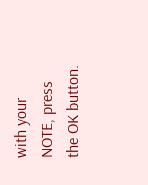with your NOTE, press the OK button.